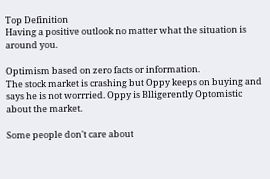Top Definition
Having a positive outlook no matter what the situation is around you.

Optimism based on zero facts or information.
The stock market is crashing but Oppy keeps on buying and says he is not worrried. Oppy is Blligerently Optomistic about the market.

Some people don't care about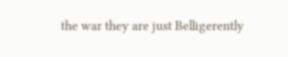the war they are just Belligerently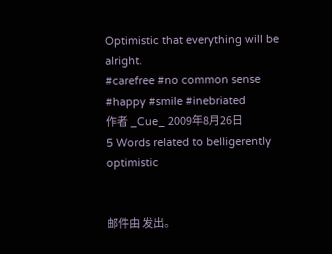Optimistic that everything will be alright.
#carefree #no common sense #happy #smile #inebriated
作者 _Cue_ 2009年8月26日
5 Words related to belligerently optimistic


邮件由 发出。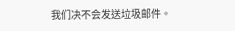我们决不会发送垃圾邮件。